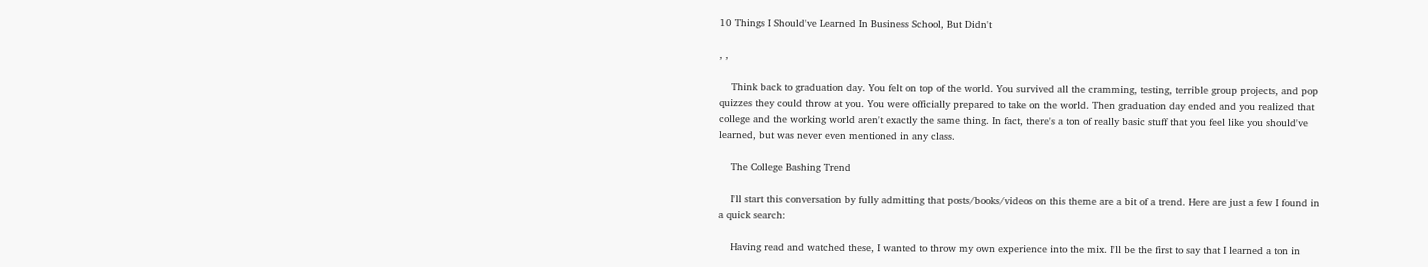10 Things I Should've Learned In Business School, But Didn't

, ,

    Think back to graduation day. You felt on top of the world. You survived all the cramming, testing, terrible group projects, and pop quizzes they could throw at you. You were officially prepared to take on the world. Then graduation day ended and you realized that college and the working world aren't exactly the same thing. In fact, there's a ton of really basic stuff that you feel like you should've learned, but was never even mentioned in any class.

    The College Bashing Trend

    I'll start this conversation by fully admitting that posts/books/videos on this theme are a bit of a trend. Here are just a few I found in a quick search:

    Having read and watched these, I wanted to throw my own experience into the mix. I'll be the first to say that I learned a ton in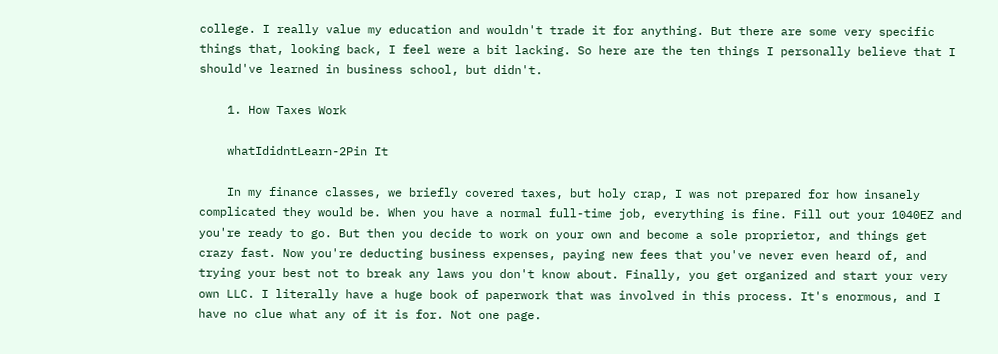college. I really value my education and wouldn't trade it for anything. But there are some very specific things that, looking back, I feel were a bit lacking. So here are the ten things I personally believe that I should've learned in business school, but didn't.

    1. How Taxes Work

    whatIdidntLearn-2Pin It

    In my finance classes, we briefly covered taxes, but holy crap, I was not prepared for how insanely complicated they would be. When you have a normal full-time job, everything is fine. Fill out your 1040EZ and you're ready to go. But then you decide to work on your own and become a sole proprietor, and things get crazy fast. Now you're deducting business expenses, paying new fees that you've never even heard of, and trying your best not to break any laws you don't know about. Finally, you get organized and start your very own LLC. I literally have a huge book of paperwork that was involved in this process. It's enormous, and I have no clue what any of it is for. Not one page.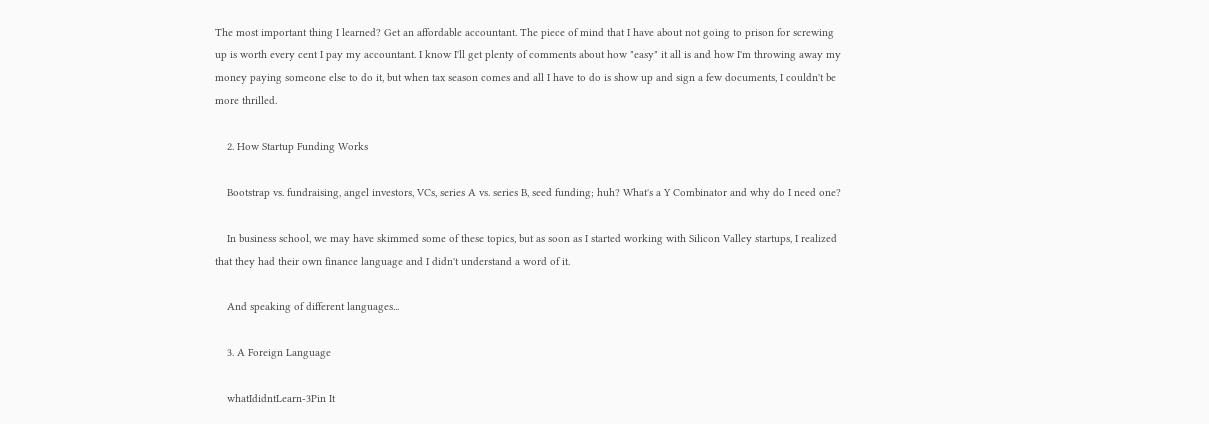The most important thing I learned? Get an affordable accountant. The piece of mind that I have about not going to prison for screwing up is worth every cent I pay my accountant. I know I'll get plenty of comments about how "easy" it all is and how I'm throwing away my money paying someone else to do it, but when tax season comes and all I have to do is show up and sign a few documents, I couldn't be more thrilled.

    2. How Startup Funding Works

    Bootstrap vs. fundraising, angel investors, VCs, series A vs. series B, seed funding; huh? What's a Y Combinator and why do I need one?

    In business school, we may have skimmed some of these topics, but as soon as I started working with Silicon Valley startups, I realized that they had their own finance language and I didn't understand a word of it.

    And speaking of different languages...

    3. A Foreign Language

    whatIdidntLearn-3Pin It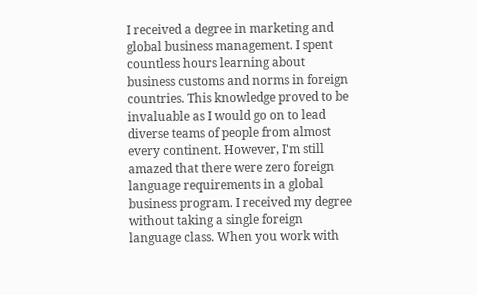I received a degree in marketing and global business management. I spent countless hours learning about business customs and norms in foreign countries. This knowledge proved to be invaluable as I would go on to lead diverse teams of people from almost every continent. However, I'm still amazed that there were zero foreign language requirements in a global business program. I received my degree without taking a single foreign language class. When you work with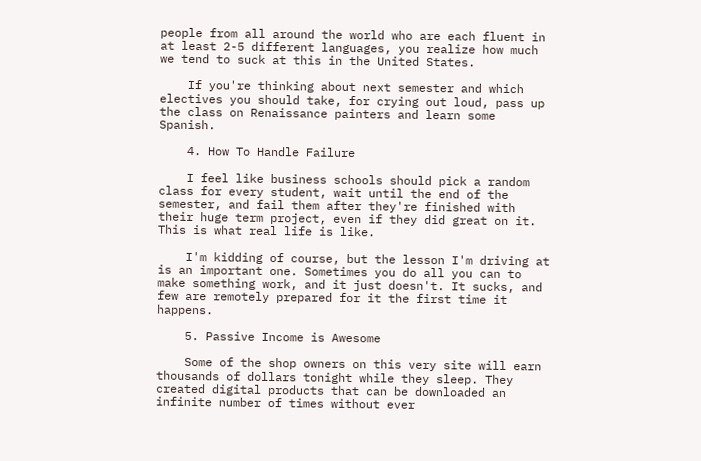people from all around the world who are each fluent in at least 2-5 different languages, you realize how much we tend to suck at this in the United States.

    If you're thinking about next semester and which electives you should take, for crying out loud, pass up the class on Renaissance painters and learn some Spanish.

    4. How To Handle Failure

    I feel like business schools should pick a random class for every student, wait until the end of the semester, and fail them after they're finished with their huge term project, even if they did great on it. This is what real life is like.

    I'm kidding of course, but the lesson I'm driving at is an important one. Sometimes you do all you can to make something work, and it just doesn't. It sucks, and few are remotely prepared for it the first time it happens.

    5. Passive Income is Awesome

    Some of the shop owners on this very site will earn thousands of dollars tonight while they sleep. They created digital products that can be downloaded an infinite number of times without ever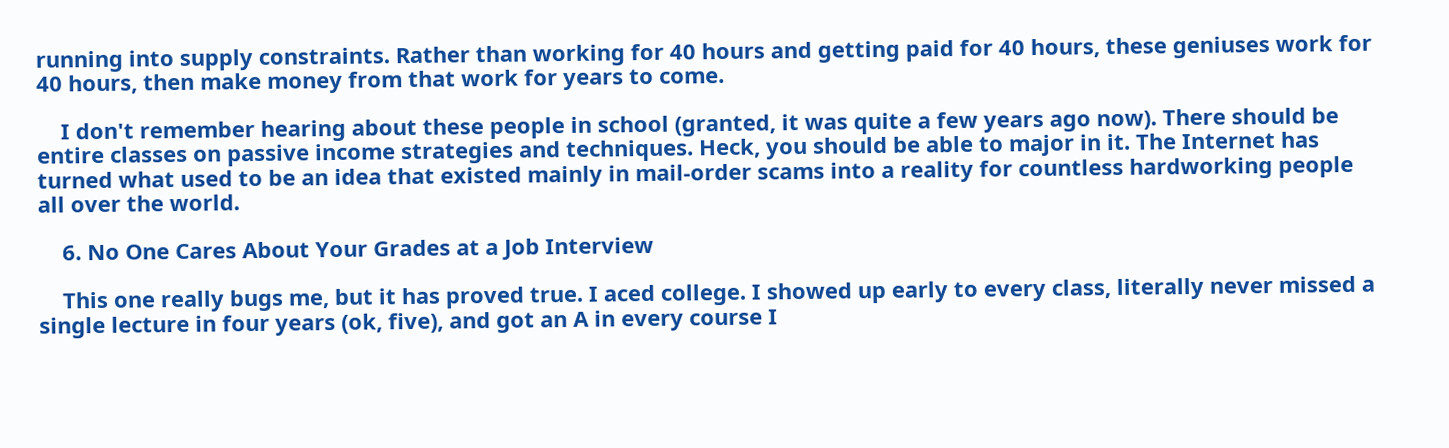running into supply constraints. Rather than working for 40 hours and getting paid for 40 hours, these geniuses work for 40 hours, then make money from that work for years to come.

    I don't remember hearing about these people in school (granted, it was quite a few years ago now). There should be entire classes on passive income strategies and techniques. Heck, you should be able to major in it. The Internet has turned what used to be an idea that existed mainly in mail-order scams into a reality for countless hardworking people all over the world.

    6. No One Cares About Your Grades at a Job Interview

    This one really bugs me, but it has proved true. I aced college. I showed up early to every class, literally never missed a single lecture in four years (ok, five), and got an A in every course I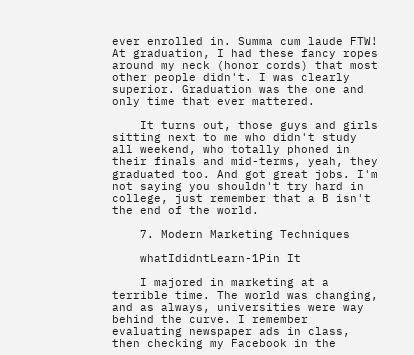ever enrolled in. Summa cum laude FTW! At graduation, I had these fancy ropes around my neck (honor cords) that most other people didn't. I was clearly superior. Graduation was the one and only time that ever mattered.

    It turns out, those guys and girls sitting next to me who didn't study all weekend, who totally phoned in their finals and mid-terms, yeah, they graduated too. And got great jobs. I'm not saying you shouldn't try hard in college, just remember that a B isn't the end of the world.

    7. Modern Marketing Techniques

    whatIdidntLearn-1Pin It

    I majored in marketing at a terrible time. The world was changing, and as always, universities were way behind the curve. I remember evaluating newspaper ads in class, then checking my Facebook in the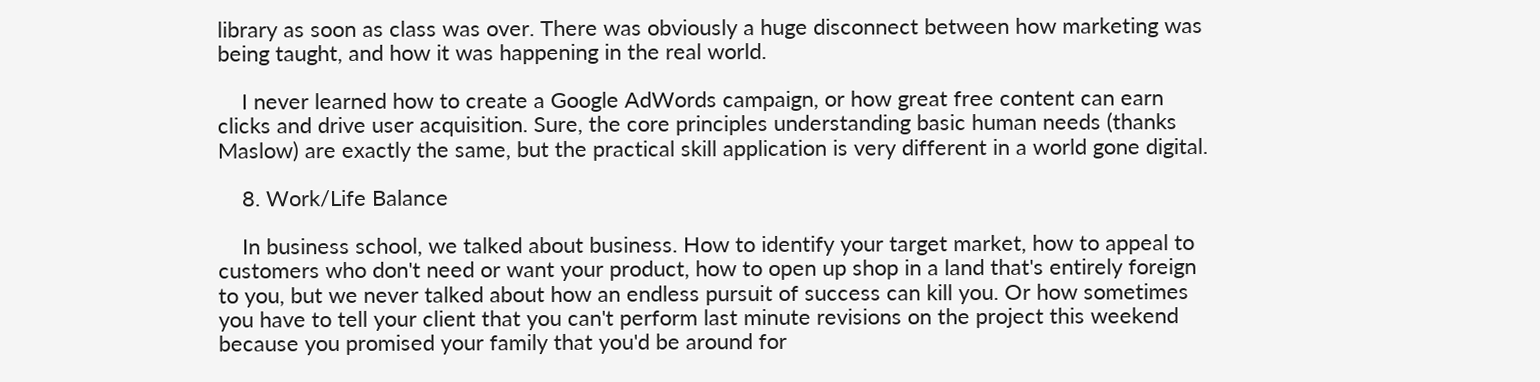library as soon as class was over. There was obviously a huge disconnect between how marketing was being taught, and how it was happening in the real world.

    I never learned how to create a Google AdWords campaign, or how great free content can earn clicks and drive user acquisition. Sure, the core principles understanding basic human needs (thanks Maslow) are exactly the same, but the practical skill application is very different in a world gone digital.

    8. Work/Life Balance

    In business school, we talked about business. How to identify your target market, how to appeal to customers who don't need or want your product, how to open up shop in a land that's entirely foreign to you, but we never talked about how an endless pursuit of success can kill you. Or how sometimes you have to tell your client that you can't perform last minute revisions on the project this weekend because you promised your family that you'd be around for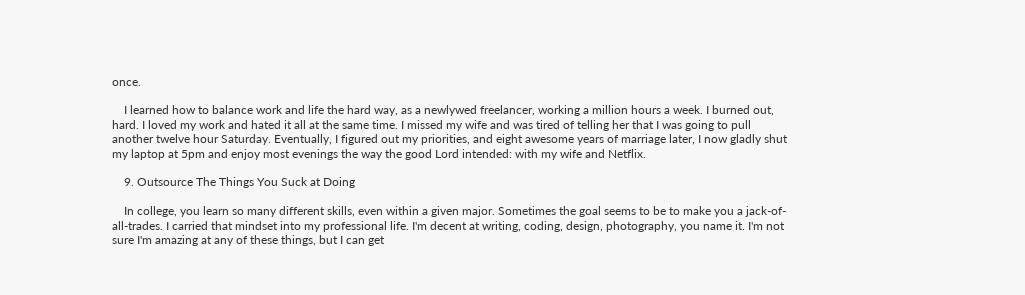once.

    I learned how to balance work and life the hard way, as a newlywed freelancer, working a million hours a week. I burned out, hard. I loved my work and hated it all at the same time. I missed my wife and was tired of telling her that I was going to pull another twelve hour Saturday. Eventually, I figured out my priorities, and eight awesome years of marriage later, I now gladly shut my laptop at 5pm and enjoy most evenings the way the good Lord intended: with my wife and Netflix.

    9. Outsource The Things You Suck at Doing

    In college, you learn so many different skills, even within a given major. Sometimes the goal seems to be to make you a jack-of-all-trades. I carried that mindset into my professional life. I'm decent at writing, coding, design, photography, you name it. I'm not sure I'm amazing at any of these things, but I can get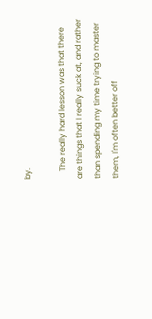by.

    The really hard lesson was that there are things that I really suck at, and rather than spending my time trying to master them, I'm often better off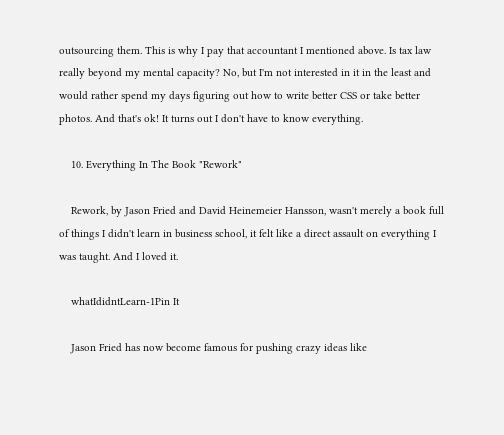outsourcing them. This is why I pay that accountant I mentioned above. Is tax law really beyond my mental capacity? No, but I'm not interested in it in the least and would rather spend my days figuring out how to write better CSS or take better photos. And that's ok! It turns out I don't have to know everything.

    10. Everything In The Book "Rework"

    Rework, by Jason Fried and David Heinemeier Hansson, wasn't merely a book full of things I didn't learn in business school, it felt like a direct assault on everything I was taught. And I loved it.

    whatIdidntLearn-1Pin It

    Jason Fried has now become famous for pushing crazy ideas like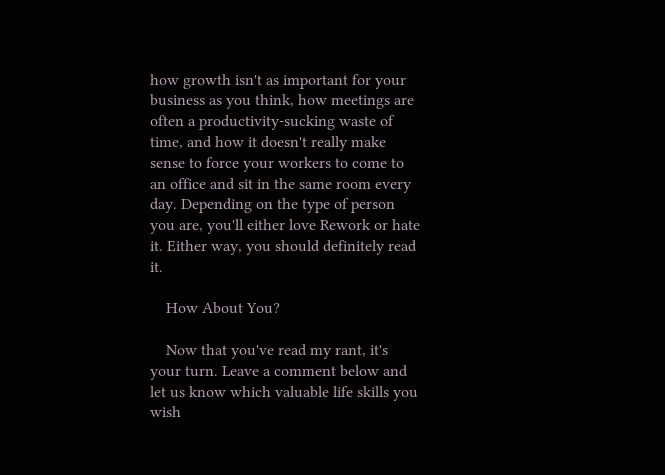how growth isn't as important for your business as you think, how meetings are often a productivity-sucking waste of time, and how it doesn't really make sense to force your workers to come to an office and sit in the same room every day. Depending on the type of person you are, you'll either love Rework or hate it. Either way, you should definitely read it.

    How About You?

    Now that you've read my rant, it's your turn. Leave a comment below and let us know which valuable life skills you wish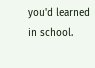you'd learned in school.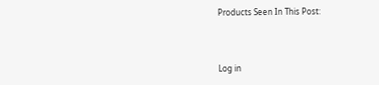Products Seen In This Post:



Log in